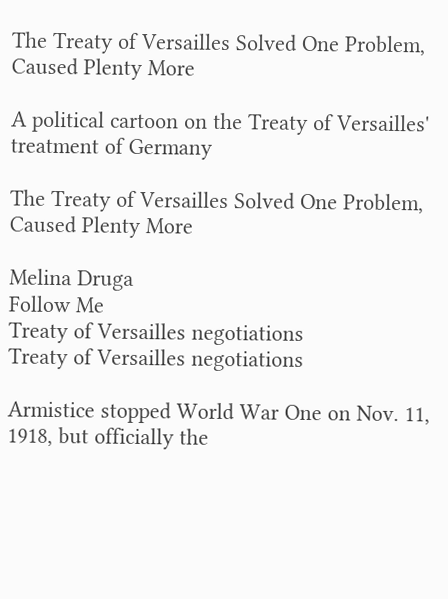The Treaty of Versailles Solved One Problem, Caused Plenty More

A political cartoon on the Treaty of Versailles' treatment of Germany

The Treaty of Versailles Solved One Problem, Caused Plenty More

Melina Druga
Follow Me
Treaty of Versailles negotiations
Treaty of Versailles negotiations

Armistice stopped World War One on Nov. 11, 1918, but officially the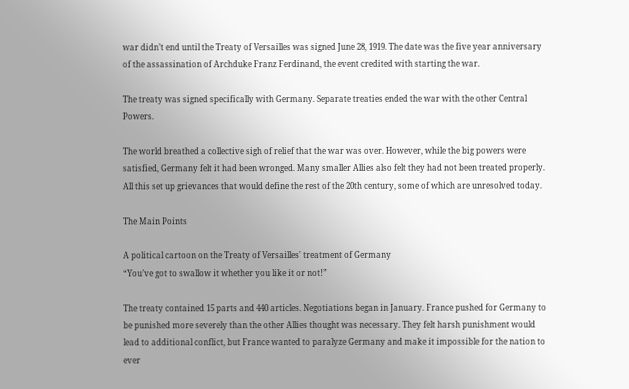war didn’t end until the Treaty of Versailles was signed June 28, 1919. The date was the five year anniversary of the assassination of Archduke Franz Ferdinand, the event credited with starting the war.

The treaty was signed specifically with Germany. Separate treaties ended the war with the other Central Powers.

The world breathed a collective sigh of relief that the war was over. However, while the big powers were satisfied, Germany felt it had been wronged. Many smaller Allies also felt they had not been treated properly. All this set up grievances that would define the rest of the 20th century, some of which are unresolved today.

The Main Points

A political cartoon on the Treaty of Versailles' treatment of Germany
“You’ve got to swallow it whether you like it or not!”

The treaty contained 15 parts and 440 articles. Negotiations began in January. France pushed for Germany to be punished more severely than the other Allies thought was necessary. They felt harsh punishment would lead to additional conflict, but France wanted to paralyze Germany and make it impossible for the nation to ever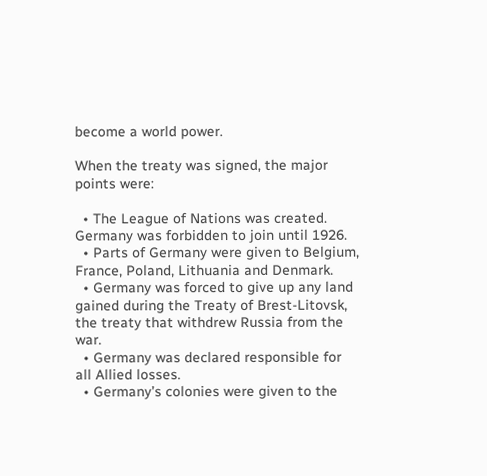become a world power.

When the treaty was signed, the major points were:

  • The League of Nations was created. Germany was forbidden to join until 1926.
  • Parts of Germany were given to Belgium, France, Poland, Lithuania and Denmark.
  • Germany was forced to give up any land gained during the Treaty of Brest-Litovsk, the treaty that withdrew Russia from the war.
  • Germany was declared responsible for all Allied losses.
  • Germany’s colonies were given to the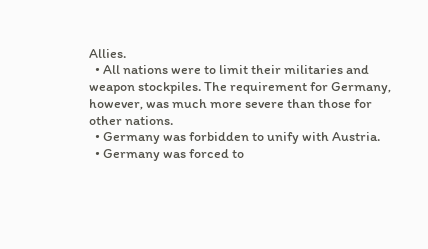Allies.
  • All nations were to limit their militaries and weapon stockpiles. The requirement for Germany, however, was much more severe than those for other nations.
  • Germany was forbidden to unify with Austria.
  • Germany was forced to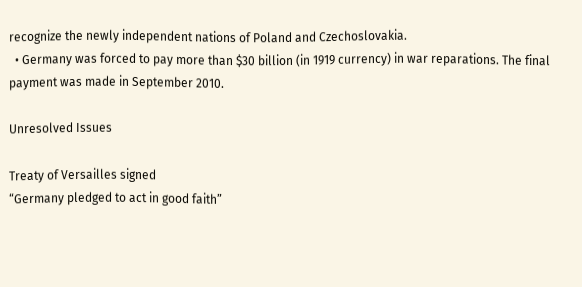recognize the newly independent nations of Poland and Czechoslovakia.
  • Germany was forced to pay more than $30 billion (in 1919 currency) in war reparations. The final payment was made in September 2010.

Unresolved Issues

Treaty of Versailles signed
“Germany pledged to act in good faith”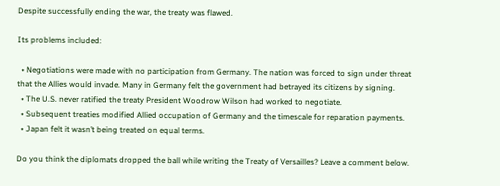Despite successfully ending the war, the treaty was flawed.

Its problems included:

  • Negotiations were made with no participation from Germany. The nation was forced to sign under threat that the Allies would invade. Many in Germany felt the government had betrayed its citizens by signing.
  • The U.S. never ratified the treaty President Woodrow Wilson had worked to negotiate.
  • Subsequent treaties modified Allied occupation of Germany and the timescale for reparation payments.
  • Japan felt it wasn’t being treated on equal terms.

Do you think the diplomats dropped the ball while writing the Treaty of Versailles? Leave a comment below.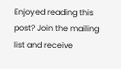Enjoyed reading this post? Join the mailing list and receive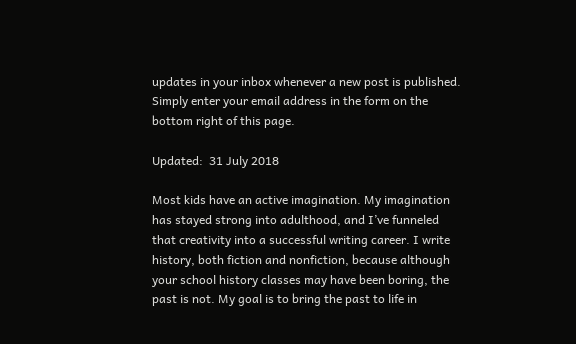updates in your inbox whenever a new post is published. Simply enter your email address in the form on the bottom right of this page.

Updated:  31 July 2018

Most kids have an active imagination. My imagination has stayed strong into adulthood, and I’ve funneled that creativity into a successful writing career. I write history, both fiction and nonfiction, because although your school history classes may have been boring, the past is not. My goal is to bring the past to life in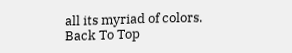all its myriad of colors.
Back To Top